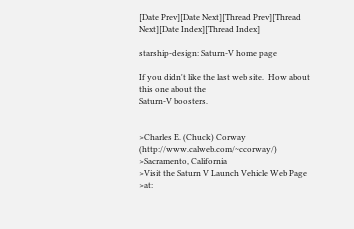[Date Prev][Date Next][Thread Prev][Thread Next][Date Index][Thread Index]

starship-design: Saturn-V home page

If you didn't like the last web site.  How about this one about the
Saturn-V boosters.


>Charles E. (Chuck) Corway (http://www.calweb.com/~ccorway/)
>Sacramento, California
>Visit the Saturn V Launch Vehicle Web Page
>at: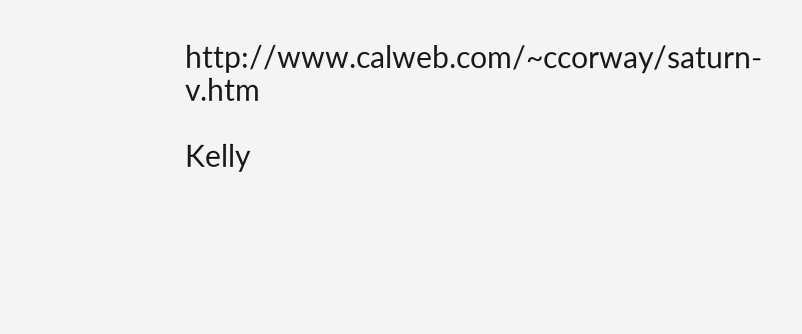http://www.calweb.com/~ccorway/saturn-v.htm

Kelly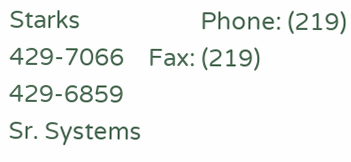Starks                    Phone: (219) 429-7066    Fax: (219) 429-6859
Sr. Systems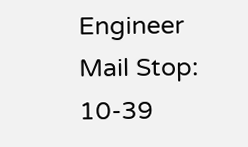Engineer                                     Mail Stop: 10-39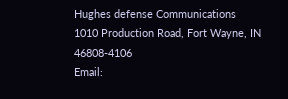Hughes defense Communications
1010 Production Road, Fort Wayne, IN 46808-4106
Email: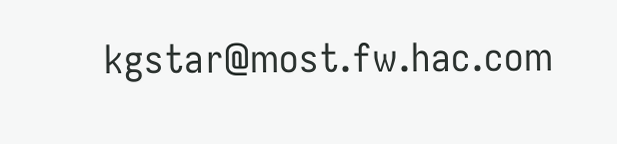kgstar@most.fw.hac.com